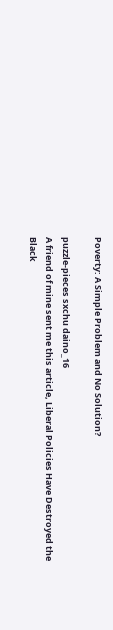Poverty: A Simple Problem and No Solution?

puzzle-pieces sxchu daino_16
A friend of mine sent me this article, Liberal Policies Have Destroyed the Black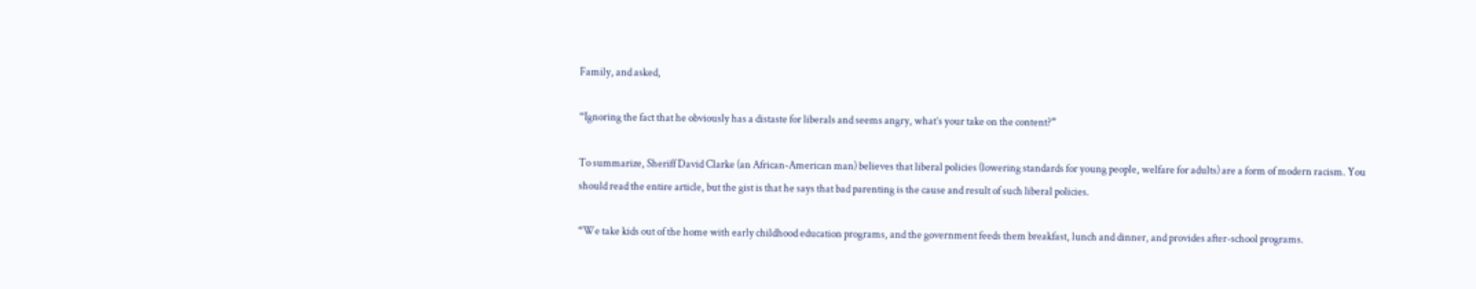Family, and asked,

“Ignoring the fact that he obviously has a distaste for liberals and seems angry, what’s your take on the content?”

To summarize, Sheriff David Clarke (an African-American man) believes that liberal policies (lowering standards for young people, welfare for adults) are a form of modern racism. You should read the entire article, but the gist is that he says that bad parenting is the cause and result of such liberal policies.

“We take kids out of the home with early childhood education programs, and the government feeds them breakfast, lunch and dinner, and provides after-school programs.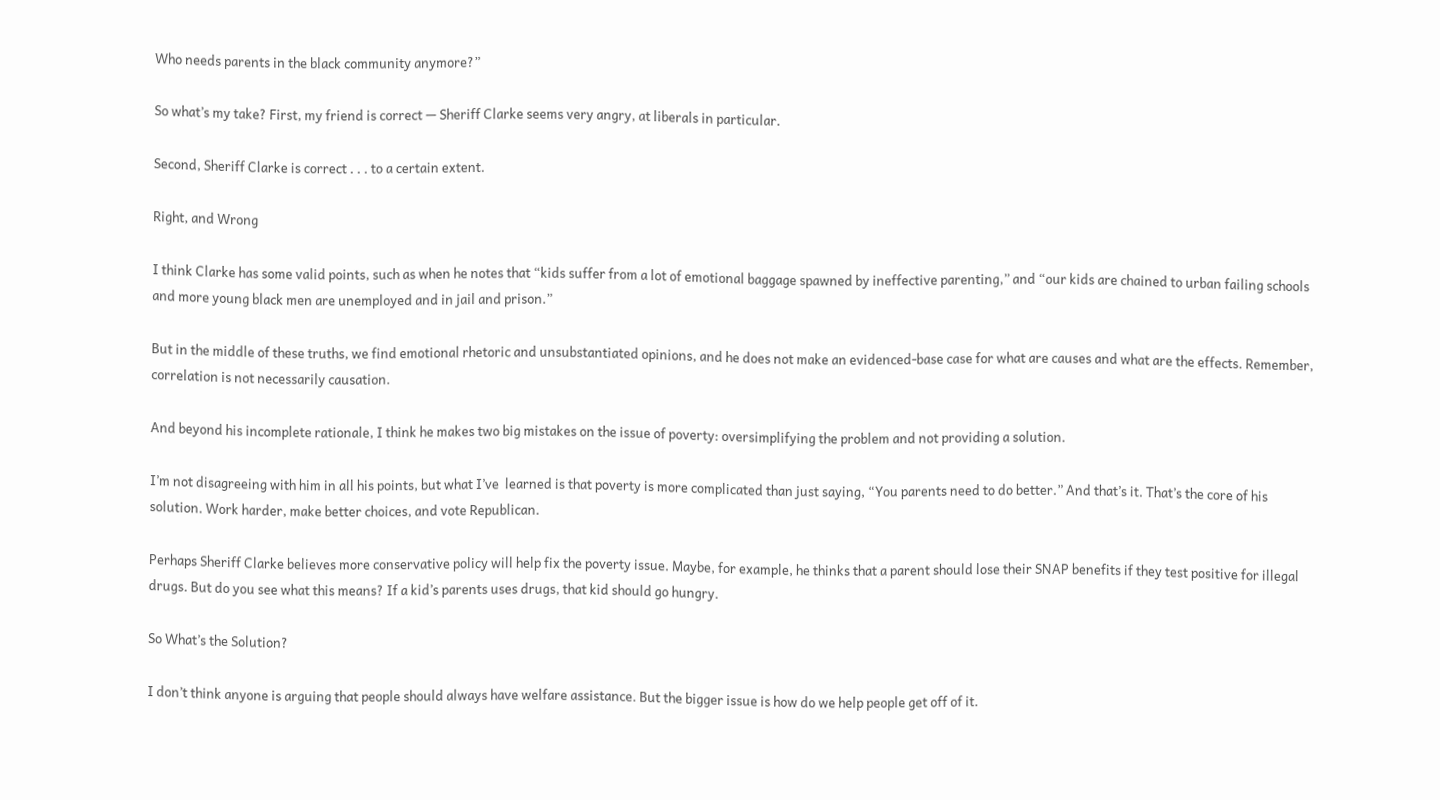Who needs parents in the black community anymore?”

So what’s my take? First, my friend is correct — Sheriff Clarke seems very angry, at liberals in particular.

Second, Sheriff Clarke is correct . . . to a certain extent.

Right, and Wrong

I think Clarke has some valid points, such as when he notes that “kids suffer from a lot of emotional baggage spawned by ineffective parenting,” and “our kids are chained to urban failing schools and more young black men are unemployed and in jail and prison.”

But in the middle of these truths, we find emotional rhetoric and unsubstantiated opinions, and he does not make an evidenced-base case for what are causes and what are the effects. Remember, correlation is not necessarily causation.

And beyond his incomplete rationale, I think he makes two big mistakes on the issue of poverty: oversimplifying the problem and not providing a solution.

I’m not disagreeing with him in all his points, but what I’ve  learned is that poverty is more complicated than just saying, “You parents need to do better.” And that’s it. That’s the core of his solution. Work harder, make better choices, and vote Republican.

Perhaps Sheriff Clarke believes more conservative policy will help fix the poverty issue. Maybe, for example, he thinks that a parent should lose their SNAP benefits if they test positive for illegal drugs. But do you see what this means? If a kid’s parents uses drugs, that kid should go hungry.

So What’s the Solution?

I don’t think anyone is arguing that people should always have welfare assistance. But the bigger issue is how do we help people get off of it.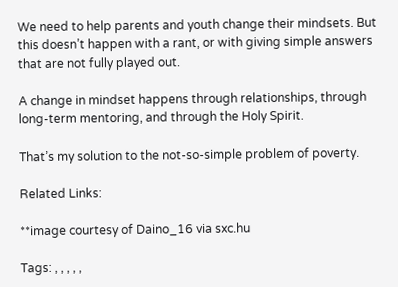We need to help parents and youth change their mindsets. But this doesn’t happen with a rant, or with giving simple answers that are not fully played out.

A change in mindset happens through relationships, through long-term mentoring, and through the Holy Spirit.

That’s my solution to the not-so-simple problem of poverty.

Related Links:

**image courtesy of Daino_16 via sxc.hu

Tags: , , , , ,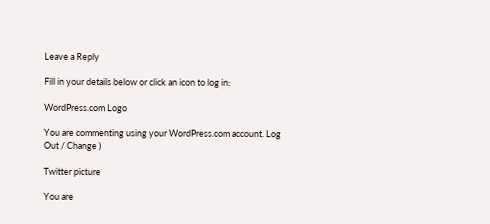Leave a Reply

Fill in your details below or click an icon to log in:

WordPress.com Logo

You are commenting using your WordPress.com account. Log Out / Change )

Twitter picture

You are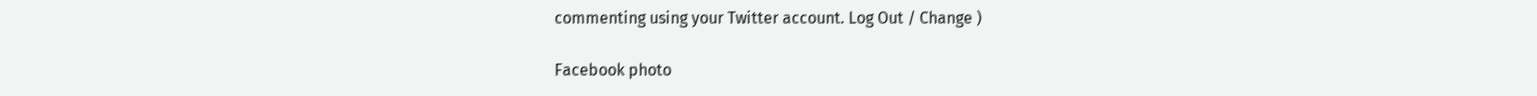commenting using your Twitter account. Log Out / Change )

Facebook photo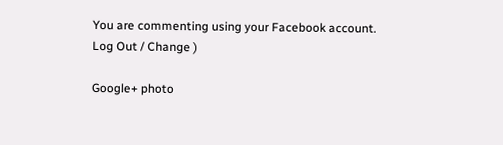You are commenting using your Facebook account. Log Out / Change )

Google+ photo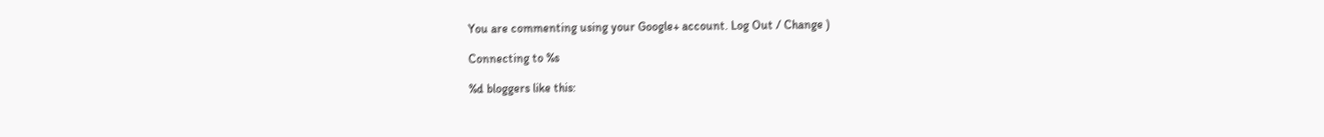You are commenting using your Google+ account. Log Out / Change )

Connecting to %s

%d bloggers like this: